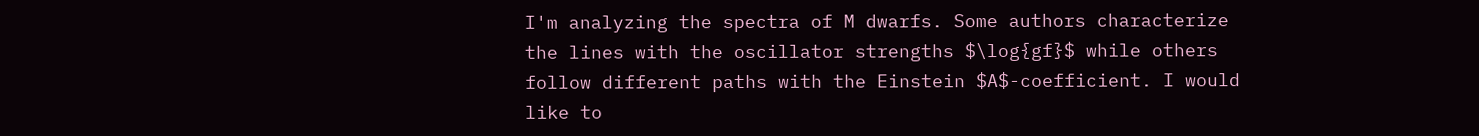I'm analyzing the spectra of M dwarfs. Some authors characterize the lines with the oscillator strengths $\log{gf}$ while others follow different paths with the Einstein $A$-coefficient. I would like to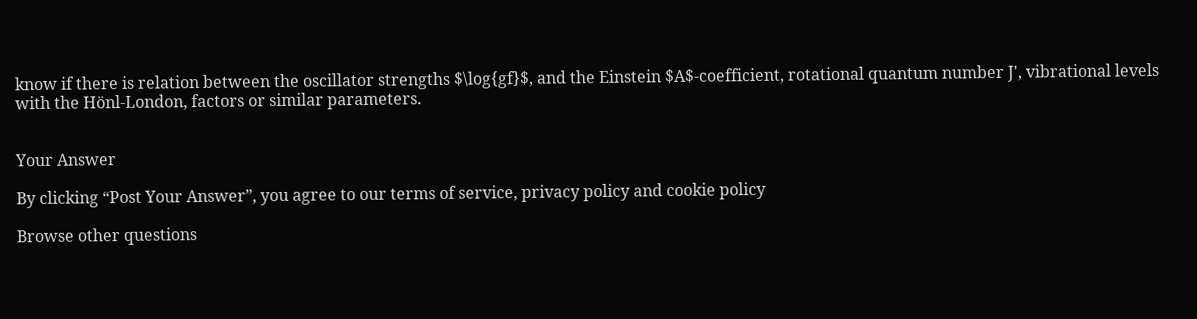know if there is relation between the oscillator strengths $\log{gf}$, and the Einstein $A$-coefficient, rotational quantum number J', vibrational levels with the Hönl-London, factors or similar parameters.


Your Answer

By clicking “Post Your Answer”, you agree to our terms of service, privacy policy and cookie policy

Browse other questions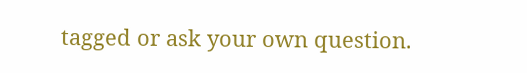tagged or ask your own question.